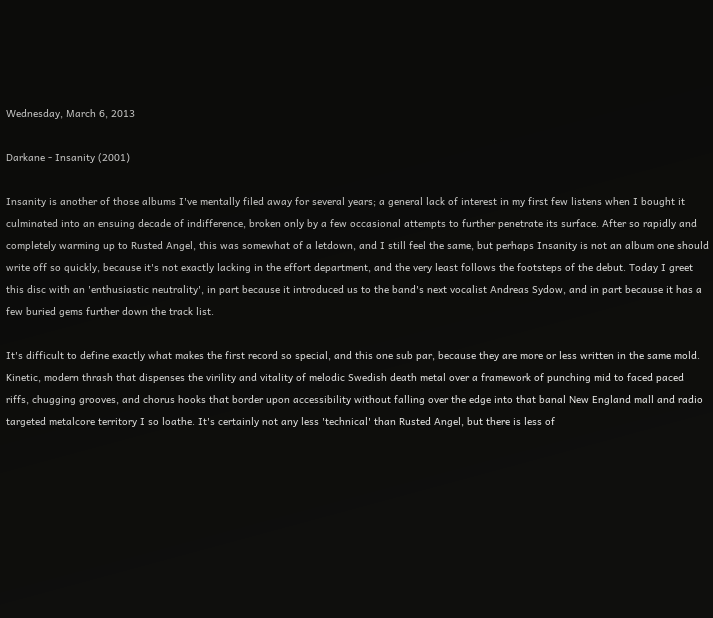Wednesday, March 6, 2013

Darkane - Insanity (2001)

Insanity is another of those albums I've mentally filed away for several years; a general lack of interest in my first few listens when I bought it culminated into an ensuing decade of indifference, broken only by a few occasional attempts to further penetrate its surface. After so rapidly and completely warming up to Rusted Angel, this was somewhat of a letdown, and I still feel the same, but perhaps Insanity is not an album one should write off so quickly, because it's not exactly lacking in the effort department, and the very least follows the footsteps of the debut. Today I greet this disc with an 'enthusiastic neutrality', in part because it introduced us to the band's next vocalist Andreas Sydow, and in part because it has a few buried gems further down the track list.

It's difficult to define exactly what makes the first record so special, and this one sub par, because they are more or less written in the same mold. Kinetic, modern thrash that dispenses the virility and vitality of melodic Swedish death metal over a framework of punching mid to faced paced riffs, chugging grooves, and chorus hooks that border upon accessibility without falling over the edge into that banal New England mall and radio targeted metalcore territory I so loathe. It's certainly not any less 'technical' than Rusted Angel, but there is less of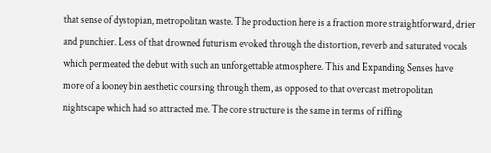that sense of dystopian, metropolitan waste. The production here is a fraction more straightforward, drier and punchier. Less of that drowned futurism evoked through the distortion, reverb and saturated vocals which permeated the debut with such an unforgettable atmosphere. This and Expanding Senses have more of a looney bin aesthetic coursing through them, as opposed to that overcast metropolitan nightscape which had so attracted me. The core structure is the same in terms of riffing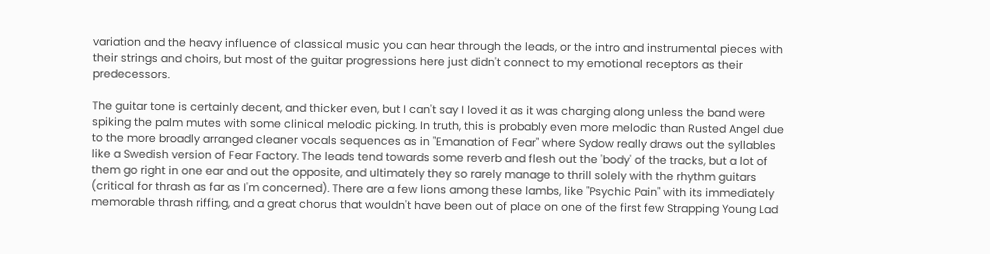variation and the heavy influence of classical music you can hear through the leads, or the intro and instrumental pieces with their strings and choirs, but most of the guitar progressions here just didn't connect to my emotional receptors as their predecessors.

The guitar tone is certainly decent, and thicker even, but I can't say I loved it as it was charging along unless the band were spiking the palm mutes with some clinical melodic picking. In truth, this is probably even more melodic than Rusted Angel due to the more broadly arranged cleaner vocals sequences as in "Emanation of Fear" where Sydow really draws out the syllables like a Swedish version of Fear Factory. The leads tend towards some reverb and flesh out the 'body' of the tracks, but a lot of them go right in one ear and out the opposite, and ultimately they so rarely manage to thrill solely with the rhythm guitars (critical for thrash as far as I'm concerned). There are a few lions among these lambs, like "Psychic Pain" with its immediately memorable thrash riffing, and a great chorus that wouldn't have been out of place on one of the first few Strapping Young Lad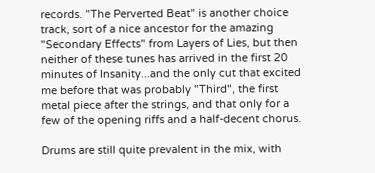records. "The Perverted Beat" is another choice track, sort of a nice ancestor for the amazing "Secondary Effects" from Layers of Lies, but then neither of these tunes has arrived in the first 20 minutes of Insanity...and the only cut that excited me before that was probably "Third", the first metal piece after the strings, and that only for a few of the opening riffs and a half-decent chorus.

Drums are still quite prevalent in the mix, with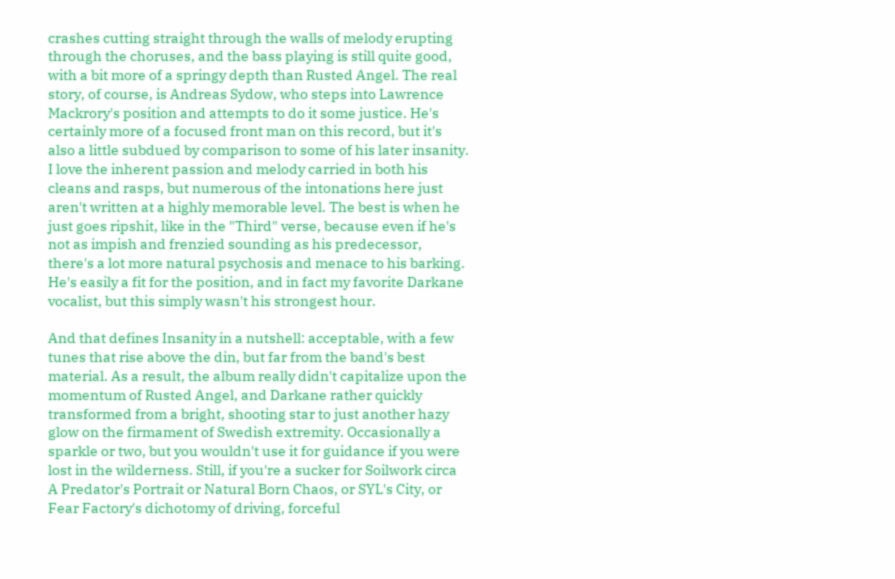crashes cutting straight through the walls of melody erupting through the choruses, and the bass playing is still quite good, with a bit more of a springy depth than Rusted Angel. The real story, of course, is Andreas Sydow, who steps into Lawrence Mackrory's position and attempts to do it some justice. He's certainly more of a focused front man on this record, but it's also a little subdued by comparison to some of his later insanity. I love the inherent passion and melody carried in both his cleans and rasps, but numerous of the intonations here just aren't written at a highly memorable level. The best is when he just goes ripshit, like in the "Third" verse, because even if he's not as impish and frenzied sounding as his predecessor, there's a lot more natural psychosis and menace to his barking. He's easily a fit for the position, and in fact my favorite Darkane vocalist, but this simply wasn't his strongest hour.

And that defines Insanity in a nutshell: acceptable, with a few tunes that rise above the din, but far from the band's best material. As a result, the album really didn't capitalize upon the momentum of Rusted Angel, and Darkane rather quickly transformed from a bright, shooting star to just another hazy glow on the firmament of Swedish extremity. Occasionally a sparkle or two, but you wouldn't use it for guidance if you were lost in the wilderness. Still, if you're a sucker for Soilwork circa A Predator's Portrait or Natural Born Chaos, or SYL's City, or Fear Factory's dichotomy of driving, forceful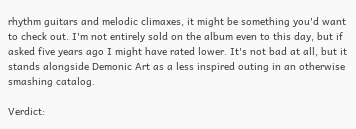rhythm guitars and melodic climaxes, it might be something you'd want to check out. I'm not entirely sold on the album even to this day, but if asked five years ago I might have rated lower. It's not bad at all, but it stands alongside Demonic Art as a less inspired outing in an otherwise smashing catalog.

Verdict: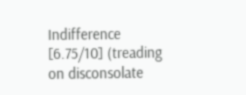Indifference [6.75/10] (treading on disconsolate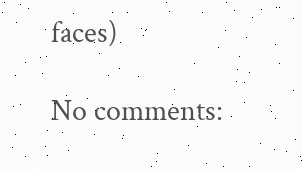faces)

No comments: